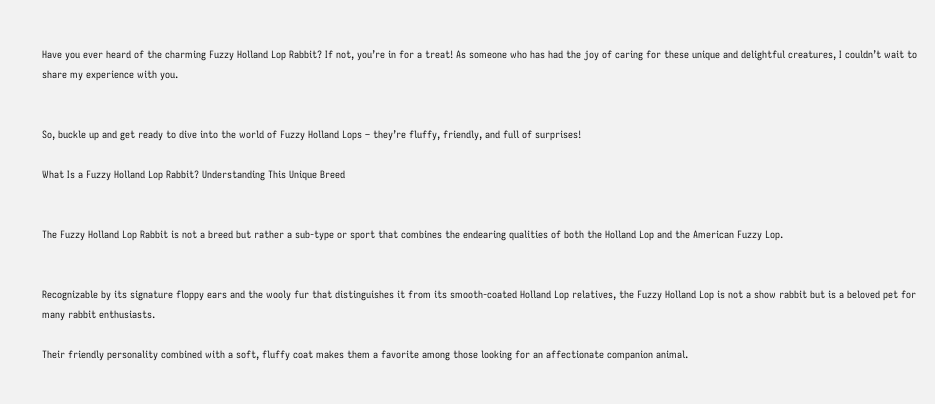Have you ever heard of the charming Fuzzy Holland Lop Rabbit? If not, you’re in for a treat! As someone who has had the joy of caring for these unique and delightful creatures, I couldn’t wait to share my experience with you.


So, buckle up and get ready to dive into the world of Fuzzy Holland Lops – they’re fluffy, friendly, and full of surprises!

What Is a Fuzzy Holland Lop Rabbit? Understanding This Unique Breed


The Fuzzy Holland Lop Rabbit is not a breed but rather a sub-type or sport that combines the endearing qualities of both the Holland Lop and the American Fuzzy Lop.


Recognizable by its signature floppy ears and the wooly fur that distinguishes it from its smooth-coated Holland Lop relatives, the Fuzzy Holland Lop is not a show rabbit but is a beloved pet for many rabbit enthusiasts.

Their friendly personality combined with a soft, fluffy coat makes them a favorite among those looking for an affectionate companion animal.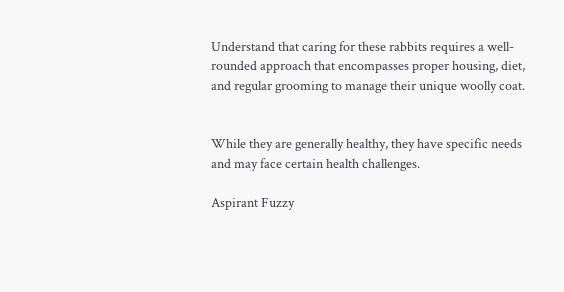Understand that caring for these rabbits requires a well-rounded approach that encompasses proper housing, diet, and regular grooming to manage their unique woolly coat.


While they are generally healthy, they have specific needs and may face certain health challenges.

Aspirant Fuzzy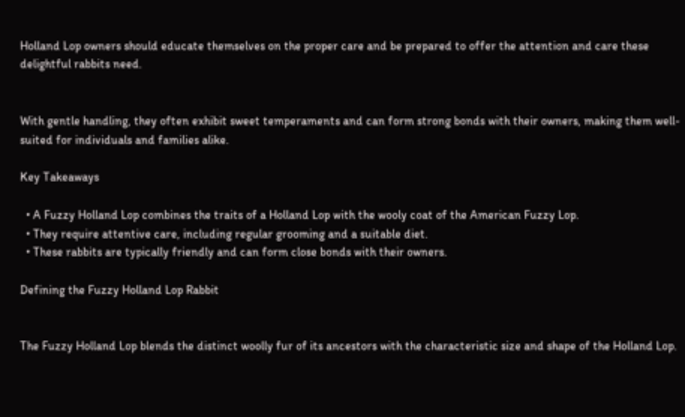Holland Lop owners should educate themselves on the proper care and be prepared to offer the attention and care these delightful rabbits need.


With gentle handling, they often exhibit sweet temperaments and can form strong bonds with their owners, making them well-suited for individuals and families alike.

Key Takeaways

  • A Fuzzy Holland Lop combines the traits of a Holland Lop with the wooly coat of the American Fuzzy Lop.
  • They require attentive care, including regular grooming and a suitable diet.
  • These rabbits are typically friendly and can form close bonds with their owners.

Defining the Fuzzy Holland Lop Rabbit


The Fuzzy Holland Lop blends the distinct woolly fur of its ancestors with the characteristic size and shape of the Holland Lop.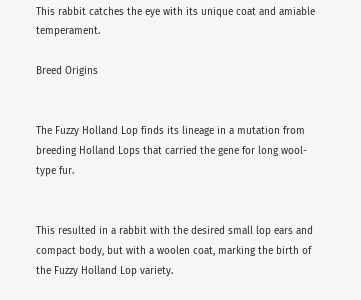This rabbit catches the eye with its unique coat and amiable temperament.

Breed Origins


The Fuzzy Holland Lop finds its lineage in a mutation from breeding Holland Lops that carried the gene for long wool-type fur.


This resulted in a rabbit with the desired small lop ears and compact body, but with a woolen coat, marking the birth of the Fuzzy Holland Lop variety.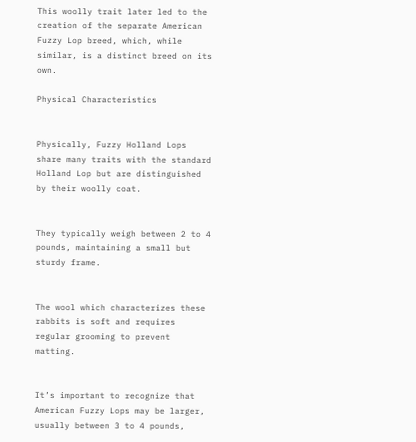This woolly trait later led to the creation of the separate American Fuzzy Lop breed, which, while similar, is a distinct breed on its own.

Physical Characteristics


Physically, Fuzzy Holland Lops share many traits with the standard Holland Lop but are distinguished by their woolly coat.


They typically weigh between 2 to 4 pounds, maintaining a small but sturdy frame.


The wool which characterizes these rabbits is soft and requires regular grooming to prevent matting.


It’s important to recognize that American Fuzzy Lops may be larger, usually between 3 to 4 pounds,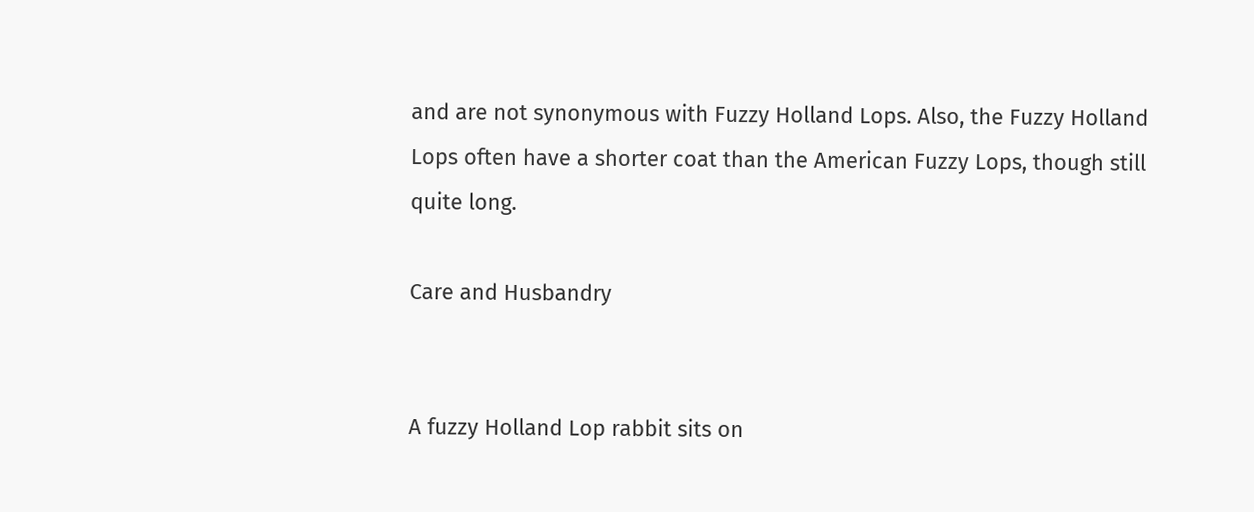and are not synonymous with Fuzzy Holland Lops. Also, the Fuzzy Holland Lops often have a shorter coat than the American Fuzzy Lops, though still quite long.

Care and Husbandry


A fuzzy Holland Lop rabbit sits on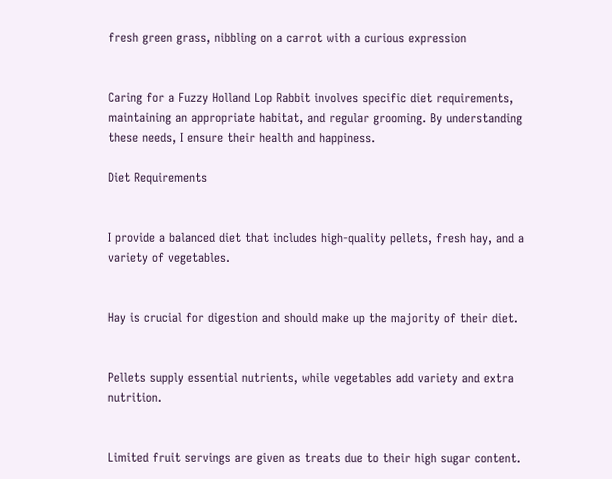fresh green grass, nibbling on a carrot with a curious expression


Caring for a Fuzzy Holland Lop Rabbit involves specific diet requirements, maintaining an appropriate habitat, and regular grooming. By understanding these needs, I ensure their health and happiness.

Diet Requirements


I provide a balanced diet that includes high-quality pellets, fresh hay, and a variety of vegetables.


Hay is crucial for digestion and should make up the majority of their diet.


Pellets supply essential nutrients, while vegetables add variety and extra nutrition.


Limited fruit servings are given as treats due to their high sugar content.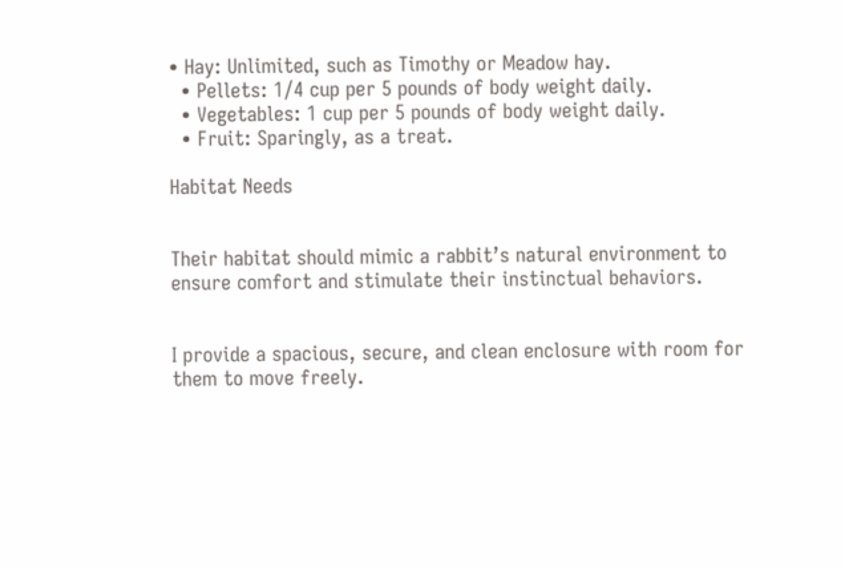• Hay: Unlimited, such as Timothy or Meadow hay.
  • Pellets: 1/4 cup per 5 pounds of body weight daily.
  • Vegetables: 1 cup per 5 pounds of body weight daily.
  • Fruit: Sparingly, as a treat.

Habitat Needs


Their habitat should mimic a rabbit’s natural environment to ensure comfort and stimulate their instinctual behaviors.


I provide a spacious, secure, and clean enclosure with room for them to move freely.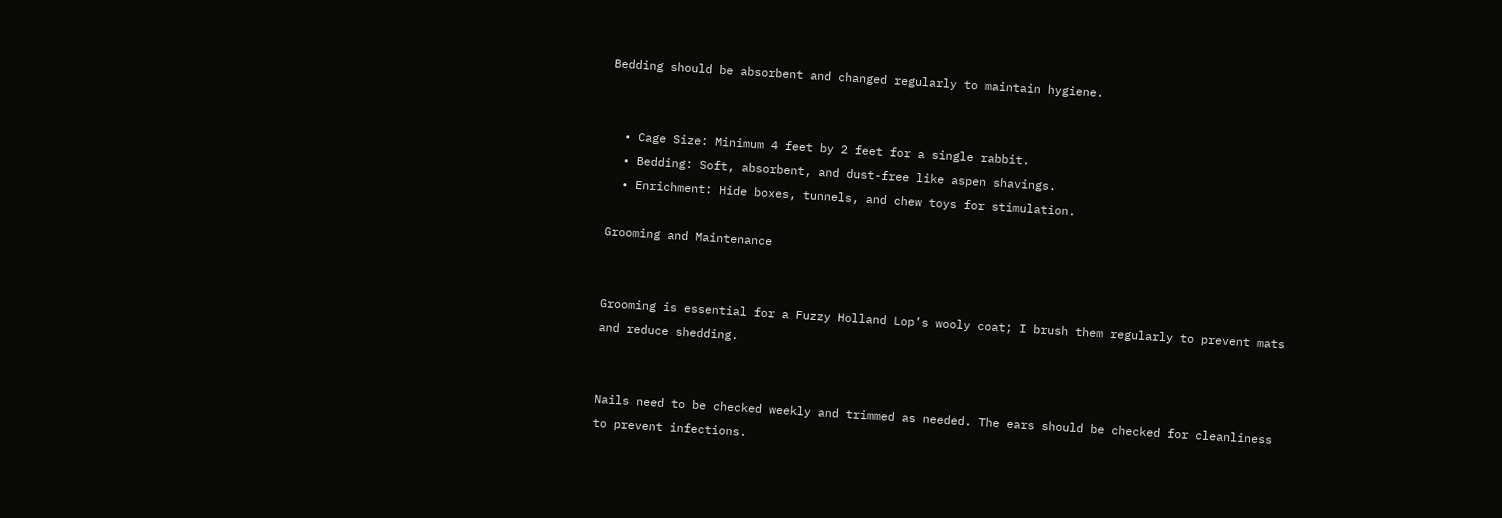Bedding should be absorbent and changed regularly to maintain hygiene.


  • Cage Size: Minimum 4 feet by 2 feet for a single rabbit.
  • Bedding: Soft, absorbent, and dust-free like aspen shavings.
  • Enrichment: Hide boxes, tunnels, and chew toys for stimulation.

Grooming and Maintenance


Grooming is essential for a Fuzzy Holland Lop’s wooly coat; I brush them regularly to prevent mats and reduce shedding.


Nails need to be checked weekly and trimmed as needed. The ears should be checked for cleanliness to prevent infections.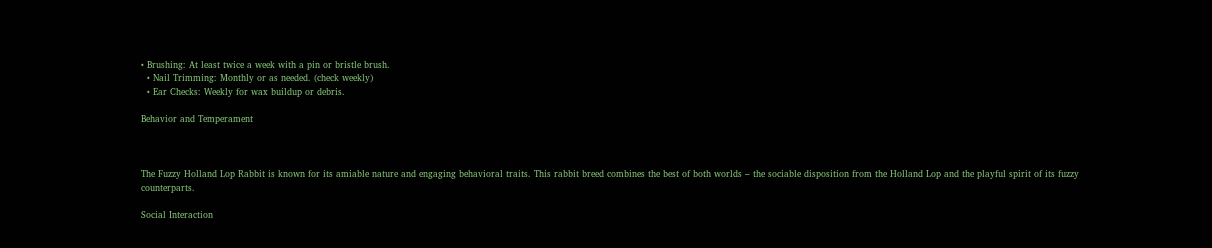• Brushing: At least twice a week with a pin or bristle brush.
  • Nail Trimming: Monthly or as needed. (check weekly)
  • Ear Checks: Weekly for wax buildup or debris.

Behavior and Temperament



The Fuzzy Holland Lop Rabbit is known for its amiable nature and engaging behavioral traits. This rabbit breed combines the best of both worlds – the sociable disposition from the Holland Lop and the playful spirit of its fuzzy counterparts.

Social Interaction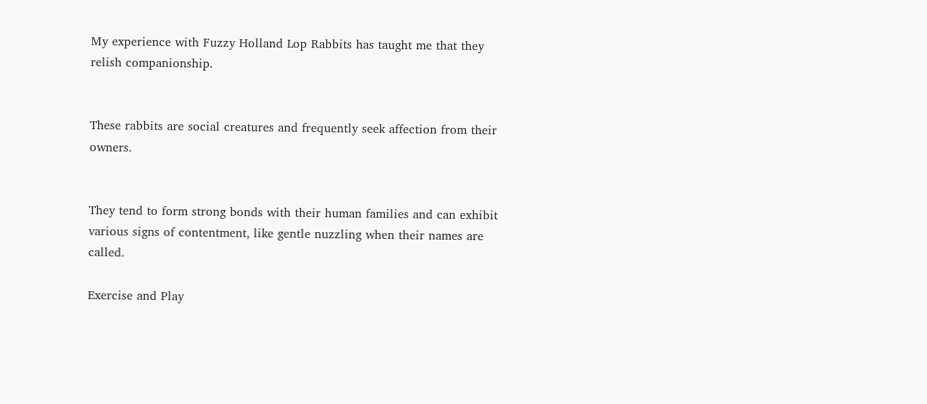My experience with Fuzzy Holland Lop Rabbits has taught me that they relish companionship.


These rabbits are social creatures and frequently seek affection from their owners.


They tend to form strong bonds with their human families and can exhibit various signs of contentment, like gentle nuzzling when their names are called.

Exercise and Play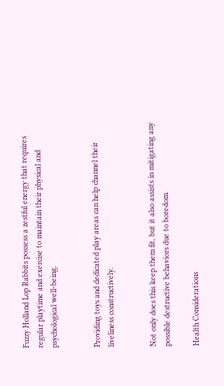Fuzzy Holland Lop Rabbits possess a zestful energy that requires regular playtime and exercise to maintain their physical and psychological well-being.


Providing toys and dedicated play areas can help channel their liveliness constructively.


Not only does this keep them fit, but it also assists in mitigating any possible destructive behaviors due to boredom.

Health Considerations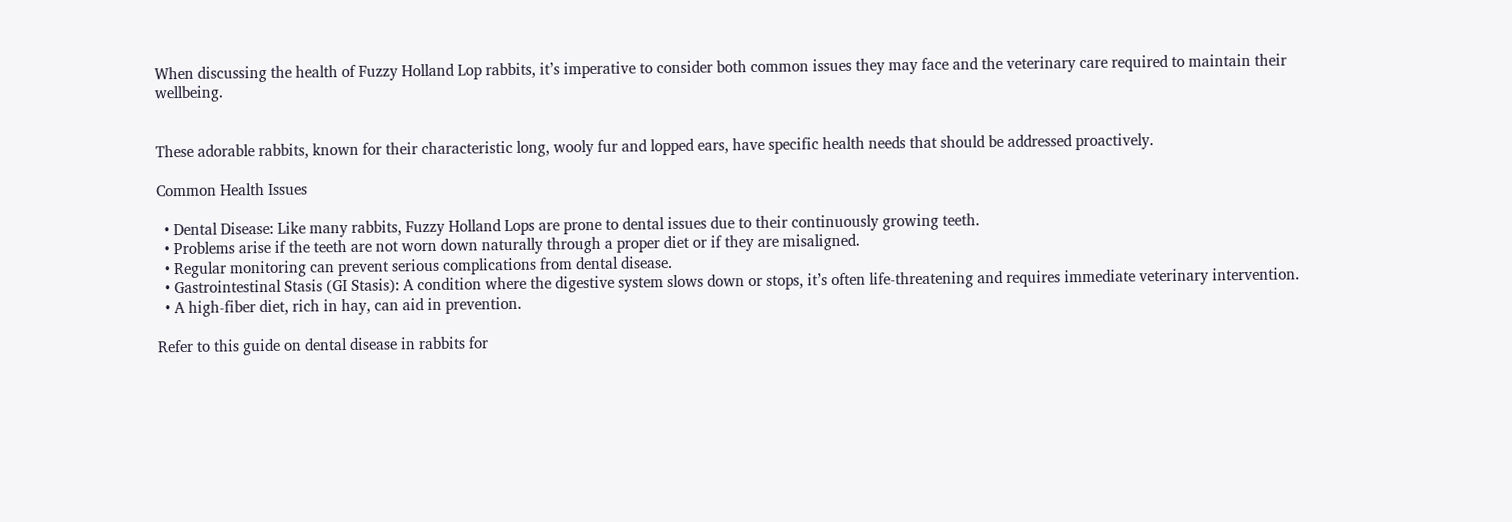When discussing the health of Fuzzy Holland Lop rabbits, it’s imperative to consider both common issues they may face and the veterinary care required to maintain their wellbeing.


These adorable rabbits, known for their characteristic long, wooly fur and lopped ears, have specific health needs that should be addressed proactively.

Common Health Issues

  • Dental Disease: Like many rabbits, Fuzzy Holland Lops are prone to dental issues due to their continuously growing teeth.
  • Problems arise if the teeth are not worn down naturally through a proper diet or if they are misaligned.
  • Regular monitoring can prevent serious complications from dental disease.
  • Gastrointestinal Stasis (GI Stasis): A condition where the digestive system slows down or stops, it’s often life-threatening and requires immediate veterinary intervention.
  • A high-fiber diet, rich in hay, can aid in prevention.

Refer to this guide on dental disease in rabbits for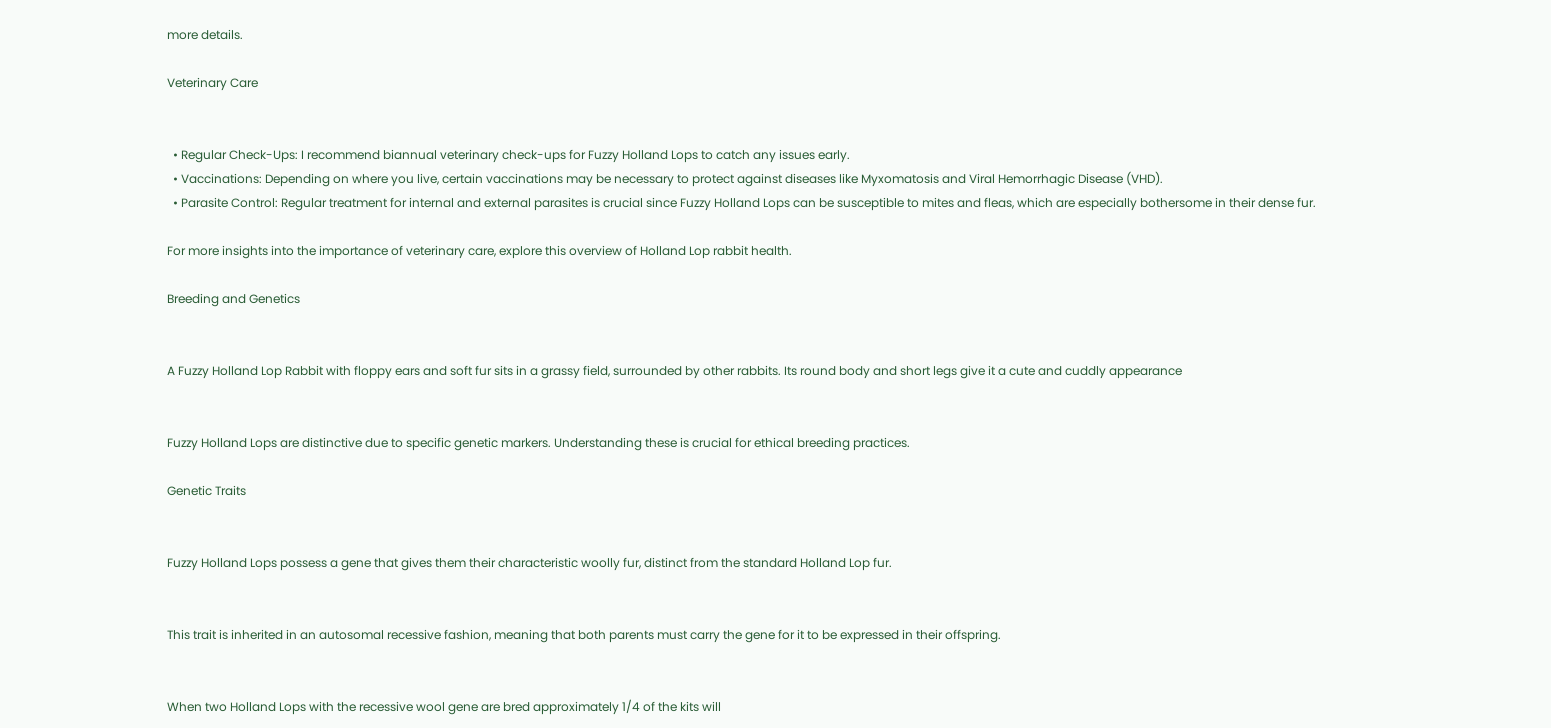more details.

Veterinary Care


  • Regular Check-Ups: I recommend biannual veterinary check-ups for Fuzzy Holland Lops to catch any issues early.
  • Vaccinations: Depending on where you live, certain vaccinations may be necessary to protect against diseases like Myxomatosis and Viral Hemorrhagic Disease (VHD).
  • Parasite Control: Regular treatment for internal and external parasites is crucial since Fuzzy Holland Lops can be susceptible to mites and fleas, which are especially bothersome in their dense fur.

For more insights into the importance of veterinary care, explore this overview of Holland Lop rabbit health.

Breeding and Genetics


A Fuzzy Holland Lop Rabbit with floppy ears and soft fur sits in a grassy field, surrounded by other rabbits. Its round body and short legs give it a cute and cuddly appearance


Fuzzy Holland Lops are distinctive due to specific genetic markers. Understanding these is crucial for ethical breeding practices.

Genetic Traits


Fuzzy Holland Lops possess a gene that gives them their characteristic woolly fur, distinct from the standard Holland Lop fur.


This trait is inherited in an autosomal recessive fashion, meaning that both parents must carry the gene for it to be expressed in their offspring.


When two Holland Lops with the recessive wool gene are bred approximately 1/4 of the kits will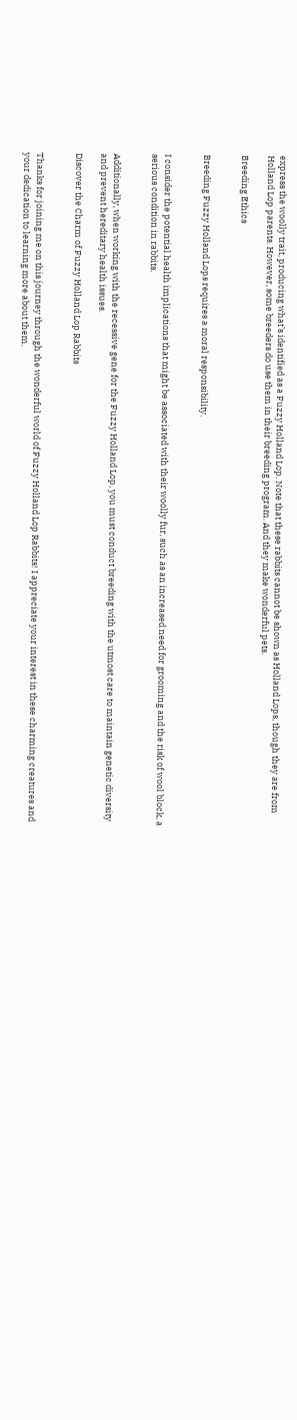express the woolly trait, producing what’s identified as a Fuzzy Holland Lop. Note that these rabbits cannot be shown as Holland Lops, though they are from Holland Lop parents. However, some breeders do use them in their breeding program. And they make wonderful pets.

Breeding Ethics


Breeding Fuzzy Holland Lops requires a moral responsibility.


I consider the potential health implications that might be associated with their woolly fur, such as an increased need for grooming and the risk of wool block, a serious condition in rabbits.


Additionally, when working with the recessive gene for the Fuzzy Holland Lop, you must conduct breeding with the utmost care to maintain genetic diversity and prevent hereditary health issues.

Discover the Charm of Fuzzy Holland Lop Rabbits


Thanks for joining me on this journey through the wonderful world of Fuzzy Holland Lop Rabbits! I appreciate your interest in these charming creatures and your dedication to learning more about them.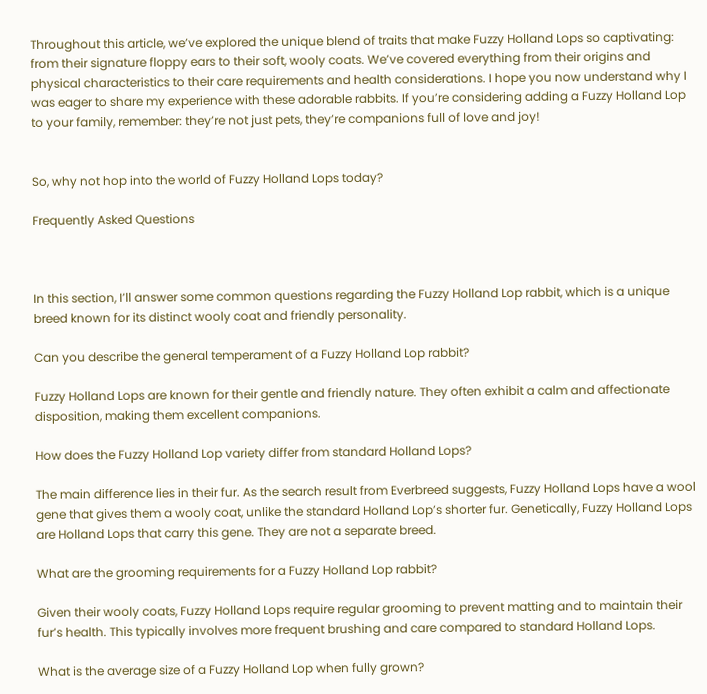Throughout this article, we’ve explored the unique blend of traits that make Fuzzy Holland Lops so captivating: from their signature floppy ears to their soft, wooly coats. We’ve covered everything from their origins and physical characteristics to their care requirements and health considerations. I hope you now understand why I was eager to share my experience with these adorable rabbits. If you’re considering adding a Fuzzy Holland Lop to your family, remember: they’re not just pets, they’re companions full of love and joy!


So, why not hop into the world of Fuzzy Holland Lops today?

Frequently Asked Questions



In this section, I’ll answer some common questions regarding the Fuzzy Holland Lop rabbit, which is a unique breed known for its distinct wooly coat and friendly personality.

Can you describe the general temperament of a Fuzzy Holland Lop rabbit?

Fuzzy Holland Lops are known for their gentle and friendly nature. They often exhibit a calm and affectionate disposition, making them excellent companions.

How does the Fuzzy Holland Lop variety differ from standard Holland Lops?

The main difference lies in their fur. As the search result from Everbreed suggests, Fuzzy Holland Lops have a wool gene that gives them a wooly coat, unlike the standard Holland Lop’s shorter fur. Genetically, Fuzzy Holland Lops are Holland Lops that carry this gene. They are not a separate breed.

What are the grooming requirements for a Fuzzy Holland Lop rabbit?

Given their wooly coats, Fuzzy Holland Lops require regular grooming to prevent matting and to maintain their fur’s health. This typically involves more frequent brushing and care compared to standard Holland Lops.

What is the average size of a Fuzzy Holland Lop when fully grown?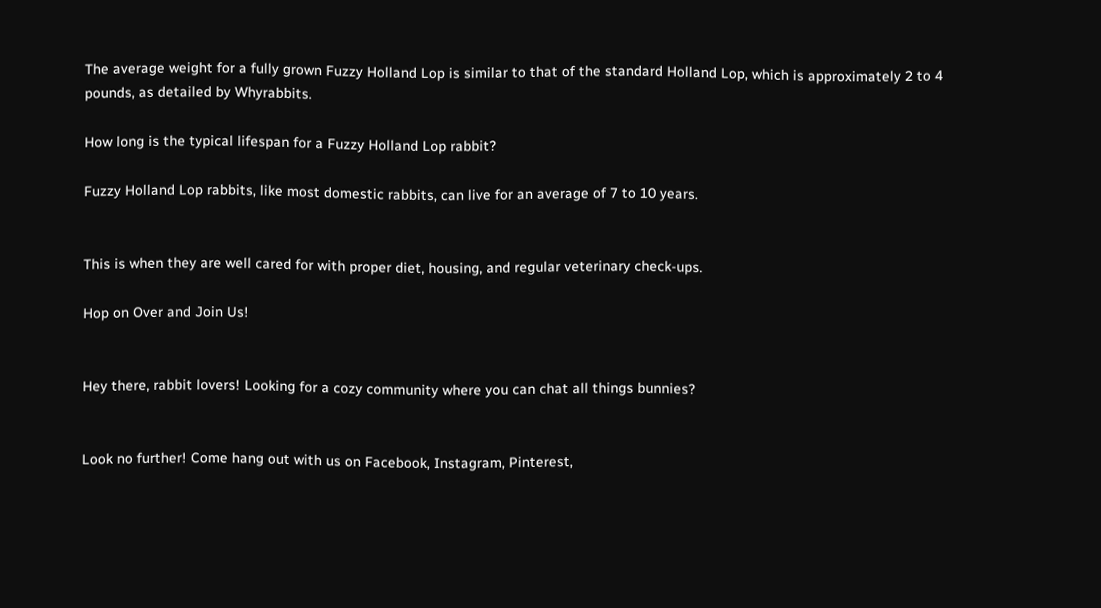The average weight for a fully grown Fuzzy Holland Lop is similar to that of the standard Holland Lop, which is approximately 2 to 4 pounds, as detailed by Whyrabbits.

How long is the typical lifespan for a Fuzzy Holland Lop rabbit?

Fuzzy Holland Lop rabbits, like most domestic rabbits, can live for an average of 7 to 10 years.


This is when they are well cared for with proper diet, housing, and regular veterinary check-ups.

Hop on Over and Join Us!


Hey there, rabbit lovers! Looking for a cozy community where you can chat all things bunnies?


Look no further! Come hang out with us on Facebook, Instagram, Pinterest,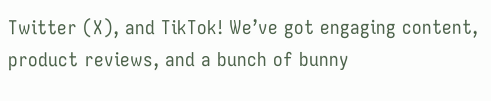Twitter (X), and TikTok! We’ve got engaging content, product reviews, and a bunch of bunny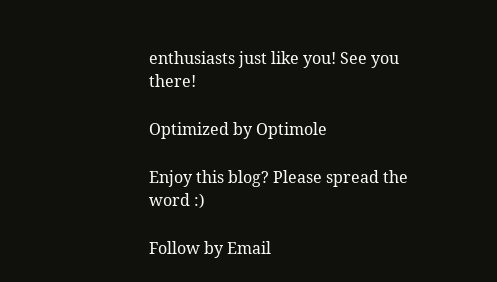enthusiasts just like you! See you there!

Optimized by Optimole

Enjoy this blog? Please spread the word :)

Follow by Email